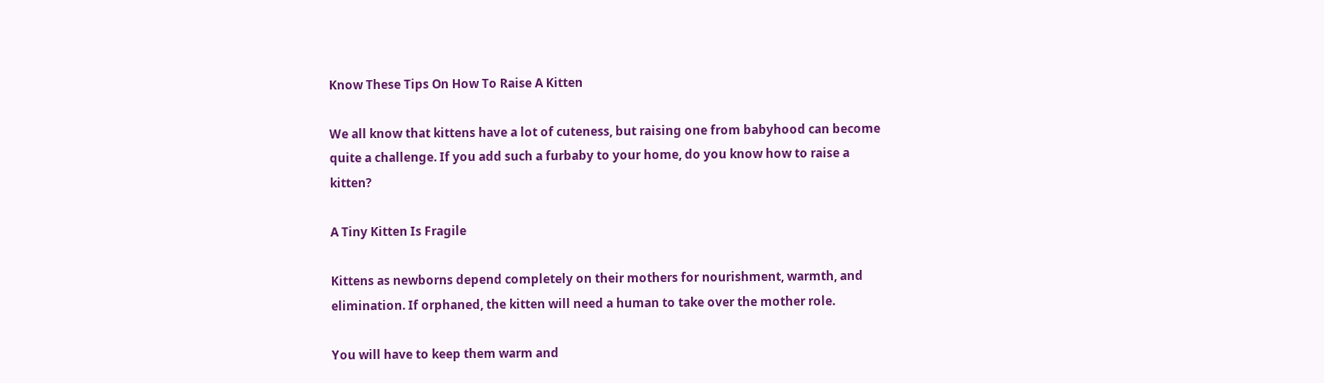Know These Tips On How To Raise A Kitten

We all know that kittens have a lot of cuteness, but raising one from babyhood can become quite a challenge. If you add such a furbaby to your home, do you know how to raise a kitten?

A Tiny Kitten Is Fragile

Kittens as newborns depend completely on their mothers for nourishment, warmth, and elimination. If orphaned, the kitten will need a human to take over the mother role.

You will have to keep them warm and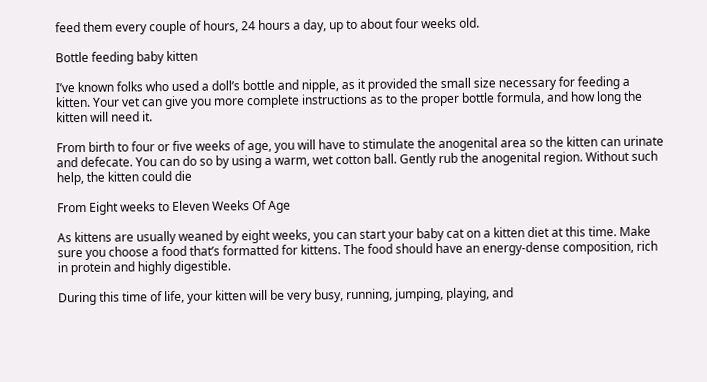feed them every couple of hours, 24 hours a day, up to about four weeks old.

Bottle feeding baby kitten

I’ve known folks who used a doll’s bottle and nipple, as it provided the small size necessary for feeding a kitten. Your vet can give you more complete instructions as to the proper bottle formula, and how long the kitten will need it.

From birth to four or five weeks of age, you will have to stimulate the anogenital area so the kitten can urinate and defecate. You can do so by using a warm, wet cotton ball. Gently rub the anogenital region. Without such help, the kitten could die

From Eight weeks to Eleven Weeks Of Age

As kittens are usually weaned by eight weeks, you can start your baby cat on a kitten diet at this time. Make sure you choose a food that’s formatted for kittens. The food should have an energy-dense composition, rich in protein and highly digestible.

During this time of life, your kitten will be very busy, running, jumping, playing, and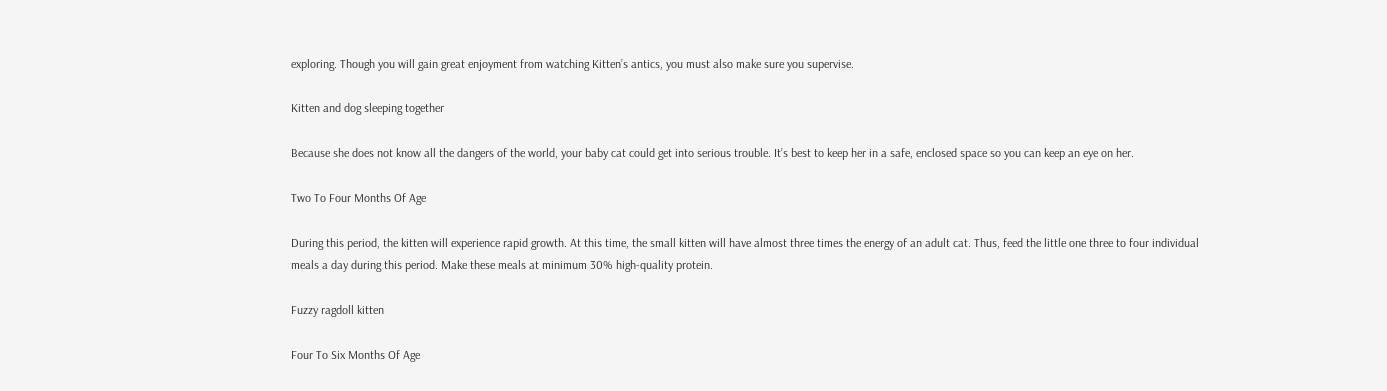exploring. Though you will gain great enjoyment from watching Kitten’s antics, you must also make sure you supervise.

Kitten and dog sleeping together

Because she does not know all the dangers of the world, your baby cat could get into serious trouble. It’s best to keep her in a safe, enclosed space so you can keep an eye on her.

Two To Four Months Of Age

During this period, the kitten will experience rapid growth. At this time, the small kitten will have almost three times the energy of an adult cat. Thus, feed the little one three to four individual meals a day during this period. Make these meals at minimum 30% high-quality protein.

Fuzzy ragdoll kitten

Four To Six Months Of Age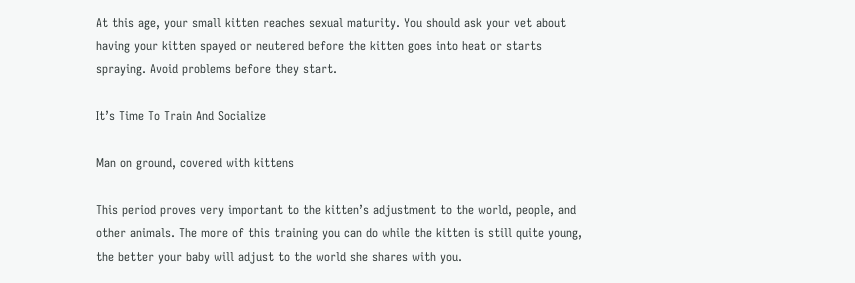At this age, your small kitten reaches sexual maturity. You should ask your vet about having your kitten spayed or neutered before the kitten goes into heat or starts spraying. Avoid problems before they start.

It’s Time To Train And Socialize

Man on ground, covered with kittens

This period proves very important to the kitten’s adjustment to the world, people, and other animals. The more of this training you can do while the kitten is still quite young, the better your baby will adjust to the world she shares with you.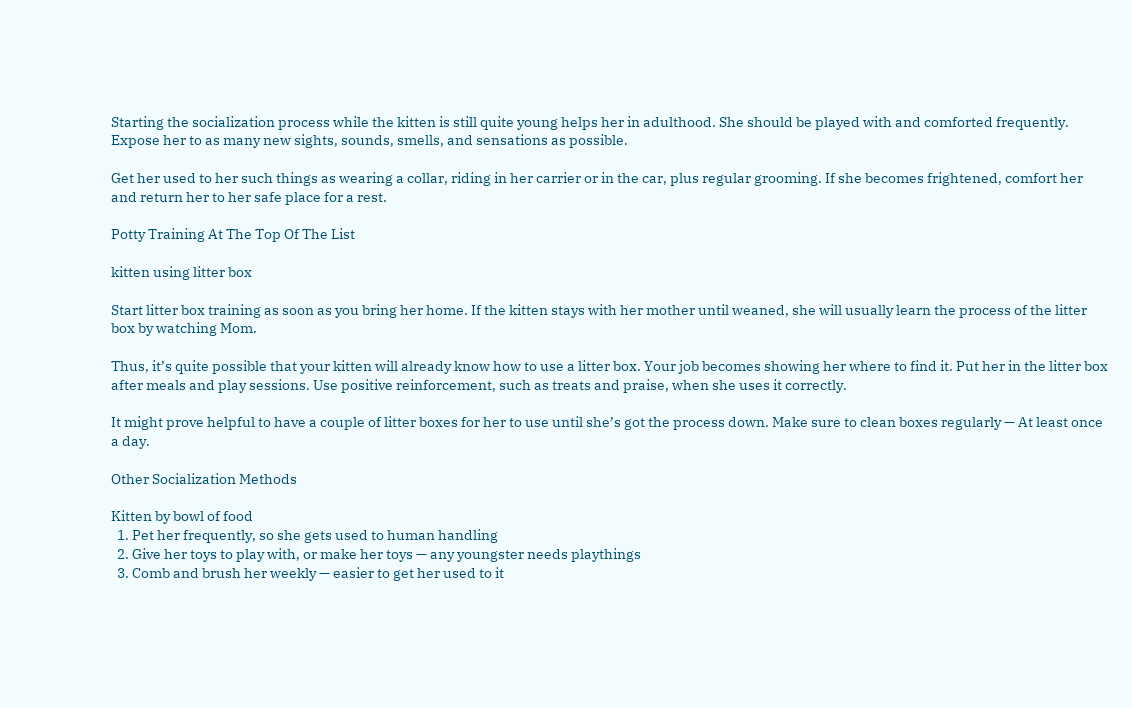Starting the socialization process while the kitten is still quite young helps her in adulthood. She should be played with and comforted frequently. Expose her to as many new sights, sounds, smells, and sensations as possible.

Get her used to her such things as wearing a collar, riding in her carrier or in the car, plus regular grooming. If she becomes frightened, comfort her and return her to her safe place for a rest.

Potty Training At The Top Of The List

kitten using litter box

Start litter box training as soon as you bring her home. If the kitten stays with her mother until weaned, she will usually learn the process of the litter box by watching Mom.

Thus, it’s quite possible that your kitten will already know how to use a litter box. Your job becomes showing her where to find it. Put her in the litter box after meals and play sessions. Use positive reinforcement, such as treats and praise, when she uses it correctly.

It might prove helpful to have a couple of litter boxes for her to use until she’s got the process down. Make sure to clean boxes regularly — At least once a day.

Other Socialization Methods

Kitten by bowl of food
  1. Pet her frequently, so she gets used to human handling
  2. Give her toys to play with, or make her toys — any youngster needs playthings
  3. Comb and brush her weekly — easier to get her used to it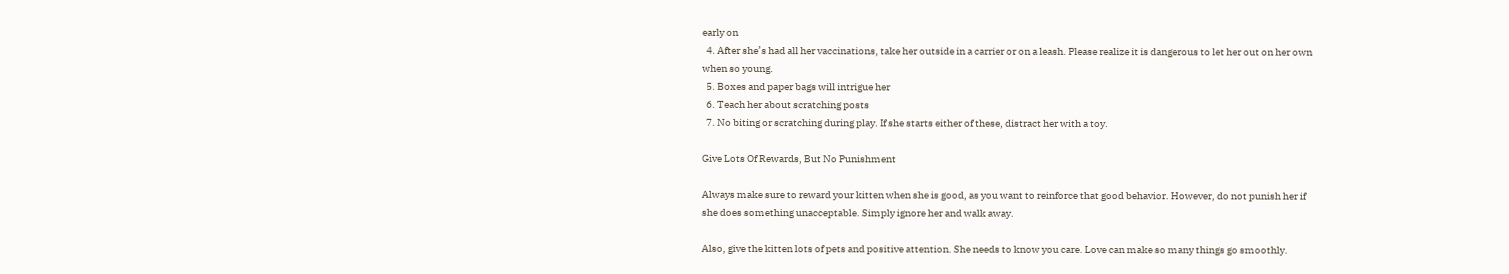early on
  4. After she’s had all her vaccinations, take her outside in a carrier or on a leash. Please realize it is dangerous to let her out on her own when so young.
  5. Boxes and paper bags will intrigue her
  6. Teach her about scratching posts
  7. No biting or scratching during play. If she starts either of these, distract her with a toy.

Give Lots Of Rewards, But No Punishment

Always make sure to reward your kitten when she is good, as you want to reinforce that good behavior. However, do not punish her if she does something unacceptable. Simply ignore her and walk away.

Also, give the kitten lots of pets and positive attention. She needs to know you care. Love can make so many things go smoothly.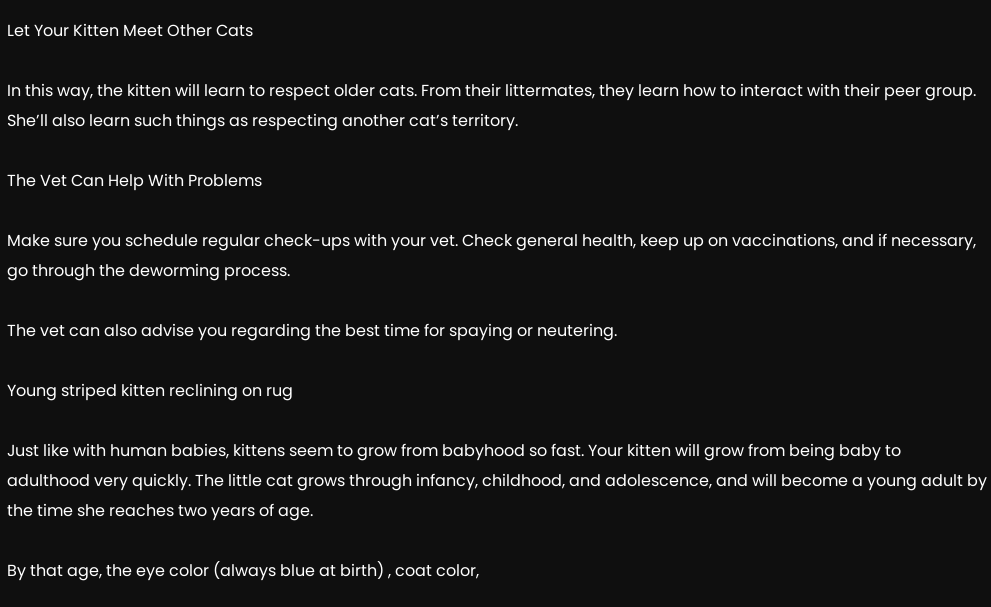Let Your Kitten Meet Other Cats

In this way, the kitten will learn to respect older cats. From their littermates, they learn how to interact with their peer group. She’ll also learn such things as respecting another cat’s territory.

The Vet Can Help With Problems

Make sure you schedule regular check-ups with your vet. Check general health, keep up on vaccinations, and if necessary, go through the deworming process.

The vet can also advise you regarding the best time for spaying or neutering.

Young striped kitten reclining on rug

Just like with human babies, kittens seem to grow from babyhood so fast. Your kitten will grow from being baby to adulthood very quickly. The little cat grows through infancy, childhood, and adolescence, and will become a young adult by the time she reaches two years of age.

By that age, the eye color (always blue at birth) , coat color,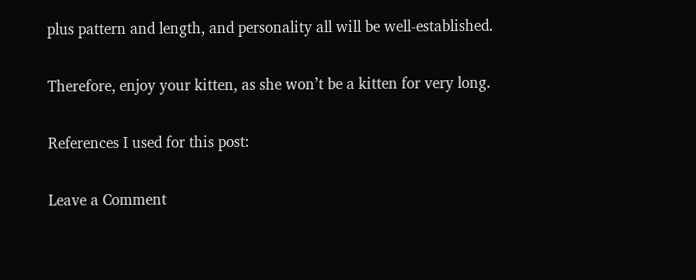plus pattern and length, and personality all will be well-established.

Therefore, enjoy your kitten, as she won’t be a kitten for very long.

References I used for this post:

Leave a Comment